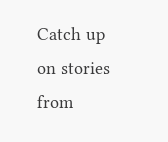Catch up on stories from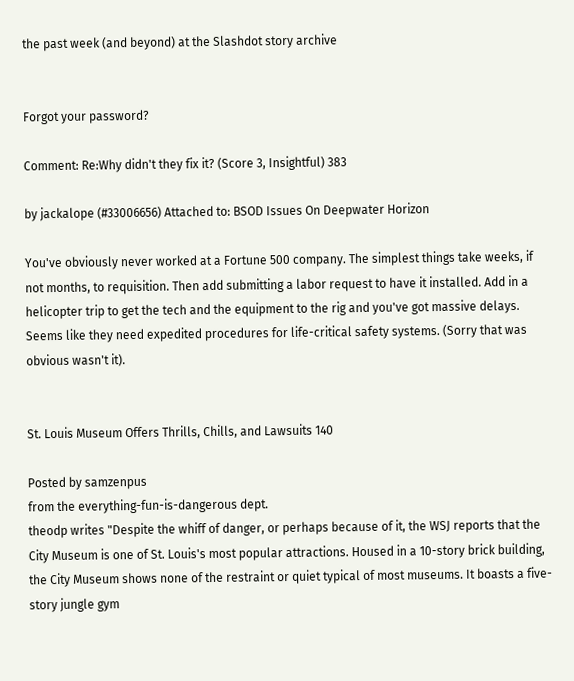the past week (and beyond) at the Slashdot story archive


Forgot your password?

Comment: Re:Why didn't they fix it? (Score 3, Insightful) 383

by jackalope (#33006656) Attached to: BSOD Issues On Deepwater Horizon

You've obviously never worked at a Fortune 500 company. The simplest things take weeks, if not months, to requisition. Then add submitting a labor request to have it installed. Add in a helicopter trip to get the tech and the equipment to the rig and you've got massive delays. Seems like they need expedited procedures for life-critical safety systems. (Sorry that was obvious wasn't it).


St. Louis Museum Offers Thrills, Chills, and Lawsuits 140

Posted by samzenpus
from the everything-fun-is-dangerous dept.
theodp writes "Despite the whiff of danger, or perhaps because of it, the WSJ reports that the City Museum is one of St. Louis's most popular attractions. Housed in a 10-story brick building, the City Museum shows none of the restraint or quiet typical of most museums. It boasts a five-story jungle gym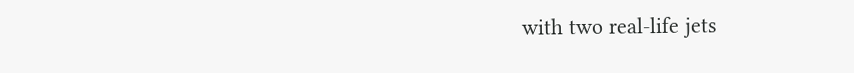with two real-life jets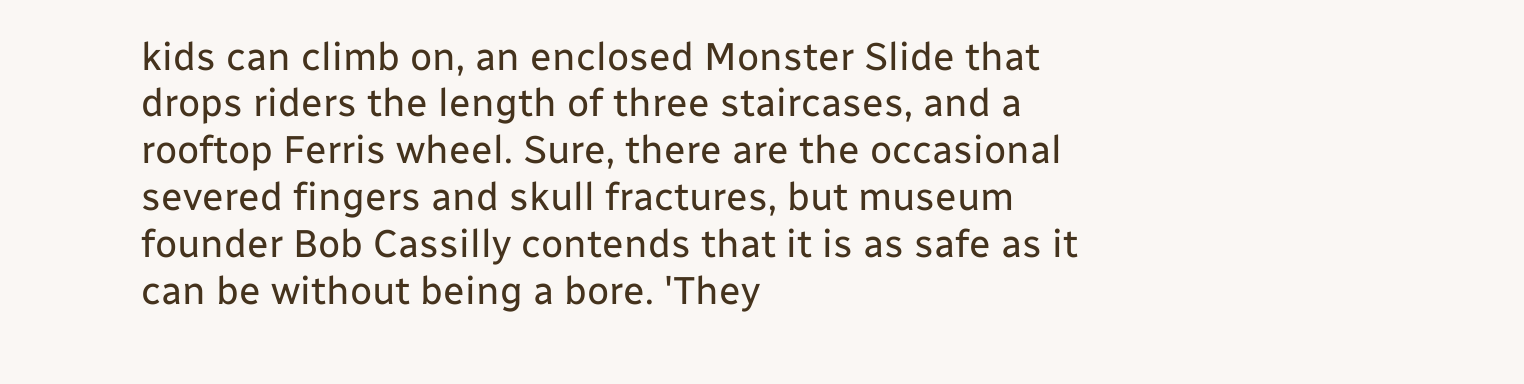kids can climb on, an enclosed Monster Slide that drops riders the length of three staircases, and a rooftop Ferris wheel. Sure, there are the occasional severed fingers and skull fractures, but museum founder Bob Cassilly contends that it is as safe as it can be without being a bore. 'They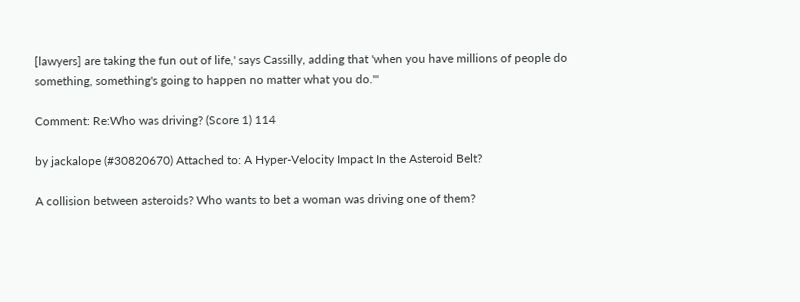[lawyers] are taking the fun out of life,' says Cassilly, adding that 'when you have millions of people do something, something's going to happen no matter what you do.'"

Comment: Re:Who was driving? (Score 1) 114

by jackalope (#30820670) Attached to: A Hyper-Velocity Impact In the Asteroid Belt?

A collision between asteroids? Who wants to bet a woman was driving one of them?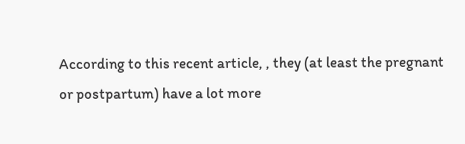According to this recent article, , they (at least the pregnant or postpartum) have a lot more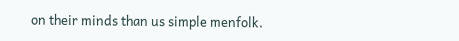on their minds than us simple menfolk.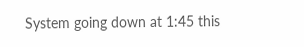System going down at 1:45 this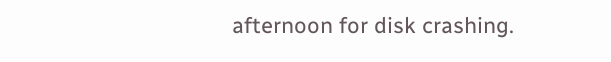afternoon for disk crashing.